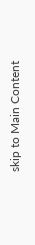skip to Main Content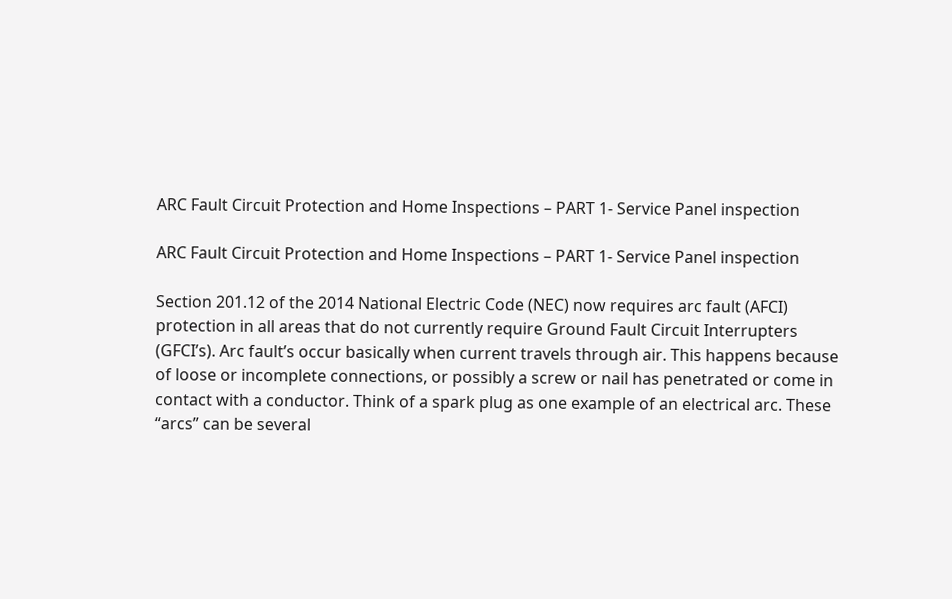ARC Fault Circuit Protection and Home Inspections – PART 1- Service Panel inspection

ARC Fault Circuit Protection and Home Inspections – PART 1- Service Panel inspection

Section 201.12 of the 2014 National Electric Code (NEC) now requires arc fault (AFCI) protection in all areas that do not currently require Ground Fault Circuit Interrupters (GFCI’s). Arc fault’s occur basically when current travels through air. This happens because of loose or incomplete connections, or possibly a screw or nail has penetrated or come in contact with a conductor. Think of a spark plug as one example of an electrical arc. These “arcs” can be several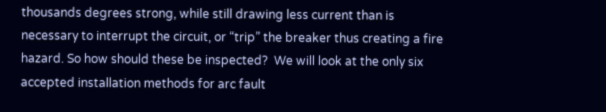thousands degrees strong, while still drawing less current than is necessary to interrupt the circuit, or “trip” the breaker thus creating a fire hazard. So how should these be inspected?  We will look at the only six accepted installation methods for arc fault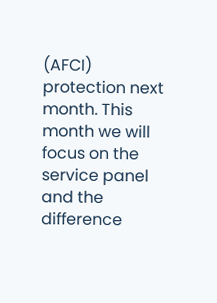(AFCI) protection next month. This month we will focus on the service panel and the difference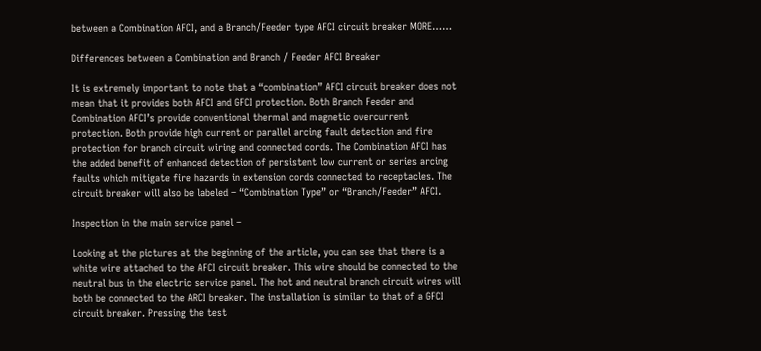between a Combination AFCI, and a Branch/Feeder type AFCI circuit breaker MORE……

Differences between a Combination and Branch / Feeder AFCI Breaker

It is extremely important to note that a “combination” AFCI circuit breaker does not mean that it provides both AFCI and GFCI protection. Both Branch Feeder and Combination AFCI’s provide conventional thermal and magnetic overcurrent protection. Both provide high current or parallel arcing fault detection and fire protection for branch circuit wiring and connected cords. The Combination AFCI has the added benefit of enhanced detection of persistent low current or series arcing faults which mitigate fire hazards in extension cords connected to receptacles. The circuit breaker will also be labeled – “Combination Type” or “Branch/Feeder” AFCI.

Inspection in the main service panel –

Looking at the pictures at the beginning of the article, you can see that there is a white wire attached to the AFCI circuit breaker. This wire should be connected to the neutral bus in the electric service panel. The hot and neutral branch circuit wires will both be connected to the ARCI breaker. The installation is similar to that of a GFCI circuit breaker. Pressing the test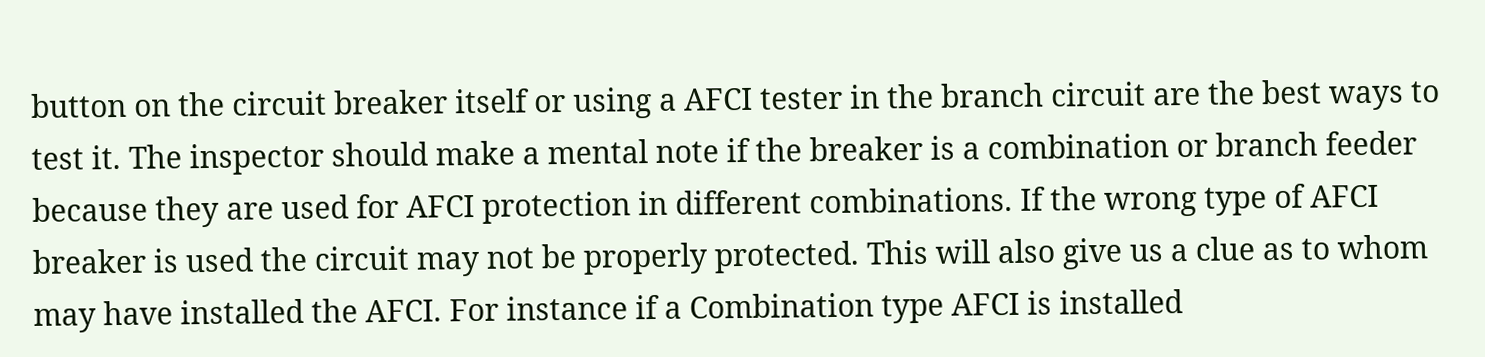button on the circuit breaker itself or using a AFCI tester in the branch circuit are the best ways to test it. The inspector should make a mental note if the breaker is a combination or branch feeder because they are used for AFCI protection in different combinations. If the wrong type of AFCI breaker is used the circuit may not be properly protected. This will also give us a clue as to whom may have installed the AFCI. For instance if a Combination type AFCI is installed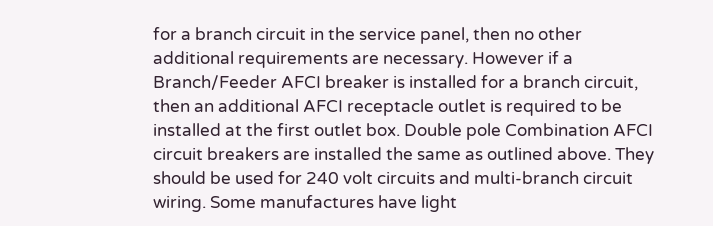for a branch circuit in the service panel, then no other additional requirements are necessary. However if a Branch/Feeder AFCI breaker is installed for a branch circuit, then an additional AFCI receptacle outlet is required to be installed at the first outlet box. Double pole Combination AFCI circuit breakers are installed the same as outlined above. They should be used for 240 volt circuits and multi-branch circuit wiring. Some manufactures have light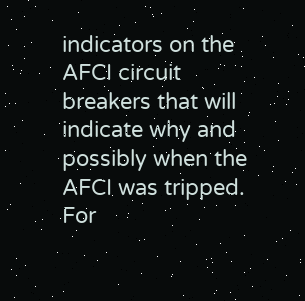indicators on the AFCI circuit breakers that will indicate why and possibly when the AFCI was tripped. For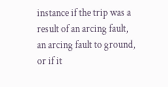instance if the trip was a result of an arcing fault, an arcing fault to ground, or if it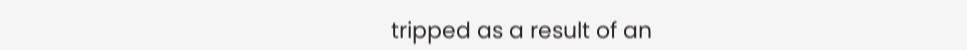tripped as a result of an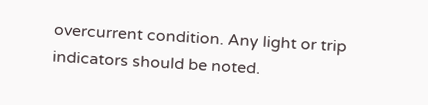overcurrent condition. Any light or trip indicators should be noted.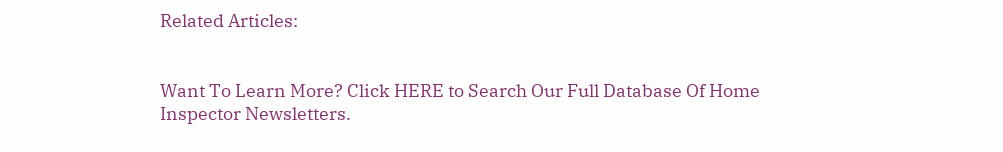Related Articles:


Want To Learn More? Click HERE to Search Our Full Database Of Home Inspector Newsletters.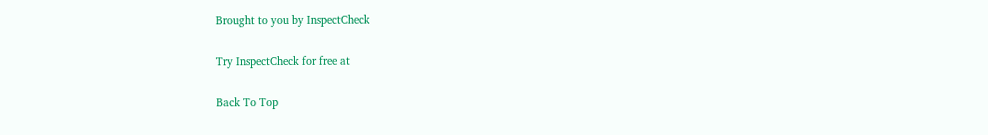Brought to you by InspectCheck

Try InspectCheck for free at

Back To Top